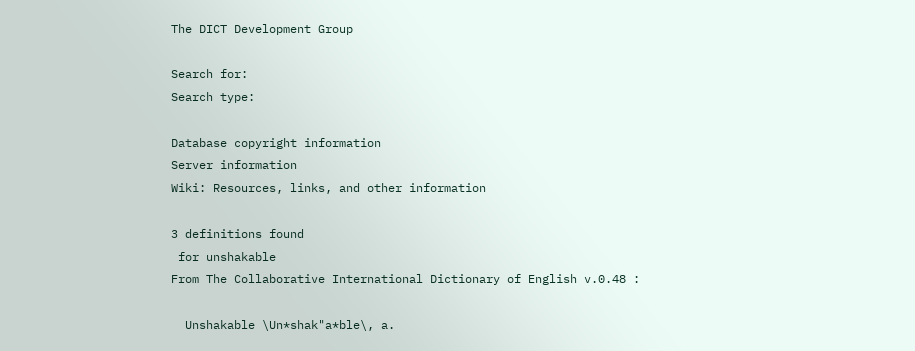The DICT Development Group

Search for:
Search type:

Database copyright information
Server information
Wiki: Resources, links, and other information

3 definitions found
 for unshakable
From The Collaborative International Dictionary of English v.0.48 :

  Unshakable \Un*shak"a*ble\, a.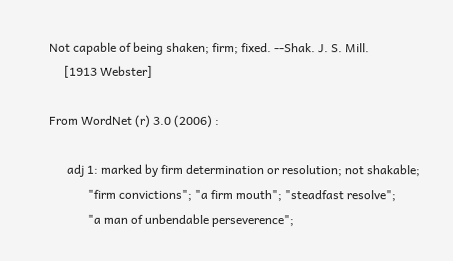Not capable of being shaken; firm; fixed. --Shak. J. S. Mill.
     [1913 Webster]

From WordNet (r) 3.0 (2006) :

      adj 1: marked by firm determination or resolution; not shakable;
             "firm convictions"; "a firm mouth"; "steadfast resolve";
             "a man of unbendable perseverence";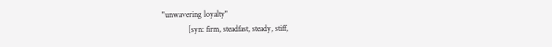"unwavering loyalty"
             [syn: firm, steadfast, steady, stiff,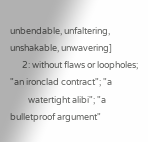unbendable, unfaltering, unshakable, unwavering]
      2: without flaws or loopholes; "an ironclad contract"; "a
         watertight alibi"; "a bulletproof argument"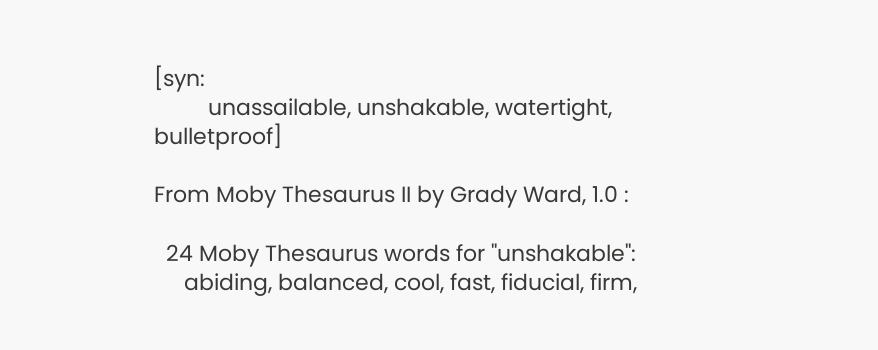[syn:
         unassailable, unshakable, watertight, bulletproof]

From Moby Thesaurus II by Grady Ward, 1.0 :

  24 Moby Thesaurus words for "unshakable":
     abiding, balanced, cool, fast, fiducial, firm,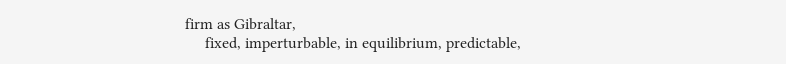firm as Gibraltar,
     fixed, imperturbable, in equilibrium, predictable,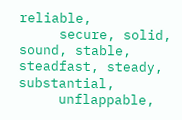reliable,
     secure, solid, sound, stable, steadfast, steady, substantial,
     unflappable,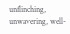unflinching, unwavering, well-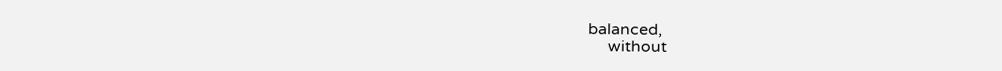balanced,
     without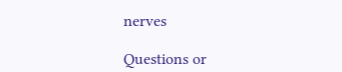nerves

Questions or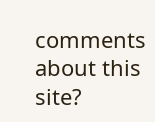comments about this site?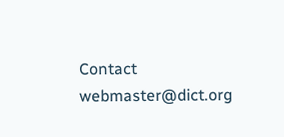Contact webmaster@dict.org